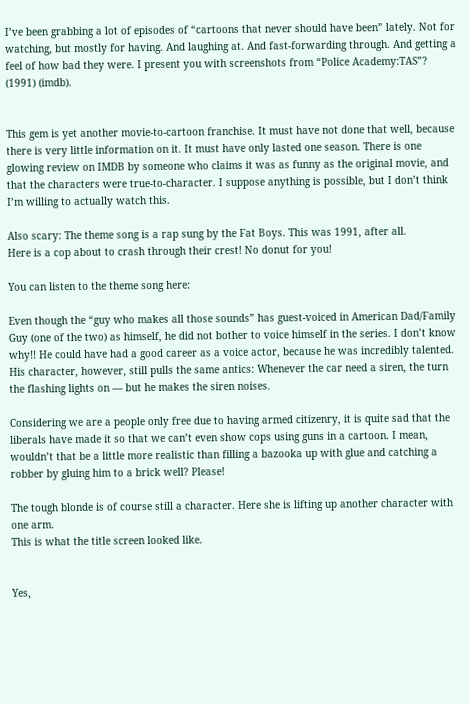I’ve been grabbing a lot of episodes of “cartoons that never should have been” lately. Not for watching, but mostly for having. And laughing at. And fast-forwarding through. And getting a feel of how bad they were. I present you with screenshots from “Police Academy:TAS”? (1991) (imdb).


This gem is yet another movie-to-cartoon franchise. It must have not done that well, because there is very little information on it. It must have only lasted one season. There is one glowing review on IMDB by someone who claims it was as funny as the original movie, and that the characters were true-to-character. I suppose anything is possible, but I don’t think I’m willing to actually watch this.

Also scary: The theme song is a rap sung by the Fat Boys. This was 1991, after all.
Here is a cop about to crash through their crest! No donut for you!

You can listen to the theme song here:

Even though the “guy who makes all those sounds” has guest-voiced in American Dad/Family Guy (one of the two) as himself, he did not bother to voice himself in the series. I don’t know why!! He could have had a good career as a voice actor, because he was incredibly talented. His character, however, still pulls the same antics: Whenever the car need a siren, the turn the flashing lights on — but he makes the siren noises.

Considering we are a people only free due to having armed citizenry, it is quite sad that the liberals have made it so that we can’t even show cops using guns in a cartoon. I mean, wouldn’t that be a little more realistic than filling a bazooka up with glue and catching a robber by gluing him to a brick well? Please!

The tough blonde is of course still a character. Here she is lifting up another character with one arm.
This is what the title screen looked like.


Yes,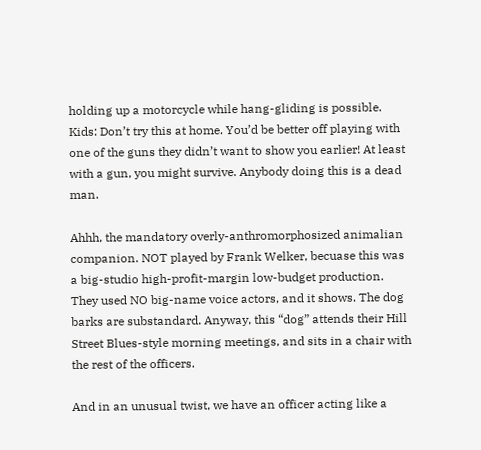holding up a motorcycle while hang-gliding is possible. Kids: Don’t try this at home. You’d be better off playing with one of the guns they didn’t want to show you earlier! At least with a gun, you might survive. Anybody doing this is a dead man.

Ahhh, the mandatory overly-anthromorphosized animalian companion. NOT played by Frank Welker, becuase this was a big-studio high-profit-margin low-budget production. They used NO big-name voice actors, and it shows. The dog barks are substandard. Anyway, this “dog” attends their Hill Street Blues-style morning meetings, and sits in a chair with the rest of the officers.

And in an unusual twist, we have an officer acting like a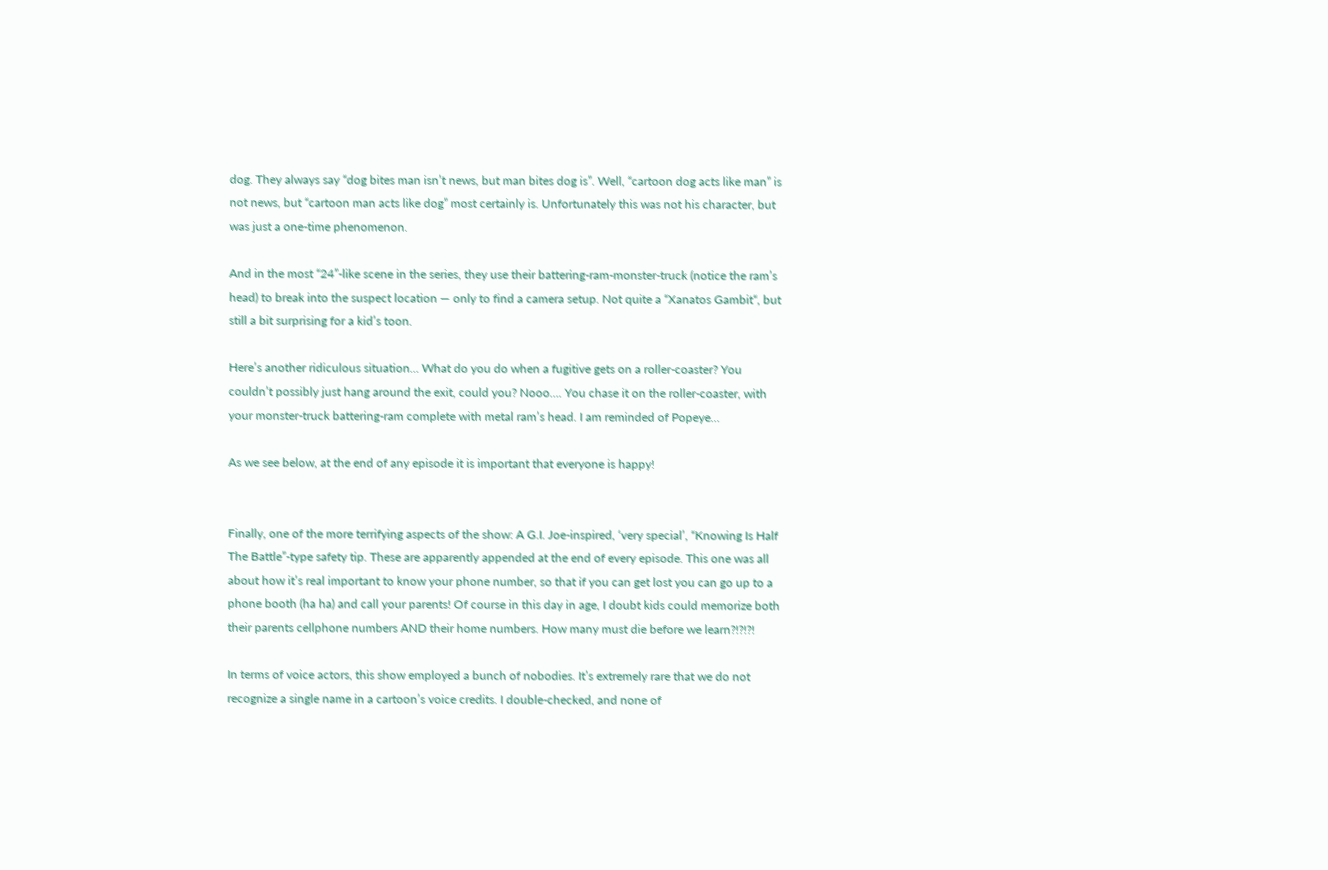dog. They always say “dog bites man isn’t news, but man bites dog is”. Well, “cartoon dog acts like man” is not news, but “cartoon man acts like dog” most certainly is. Unfortunately this was not his character, but was just a one-time phenomenon.

And in the most “24”-like scene in the series, they use their battering-ram-monster-truck (notice the ram’s head) to break into the suspect location — only to find a camera setup. Not quite a “Xanatos Gambit“, but still a bit surprising for a kid’s toon.

Here’s another ridiculous situation… What do you do when a fugitive gets on a roller-coaster? You couldn’t possibly just hang around the exit, could you? Nooo…. You chase it on the roller-coaster, with your monster-truck battering-ram complete with metal ram’s head. I am reminded of Popeye…

As we see below, at the end of any episode it is important that everyone is happy!


Finally, one of the more terrifying aspects of the show: A G.I. Joe-inspired, ‘very special’, “Knowing Is Half The Battle”-type safety tip. These are apparently appended at the end of every episode. This one was all about how it’s real important to know your phone number, so that if you can get lost you can go up to a phone booth (ha ha) and call your parents! Of course in this day in age, I doubt kids could memorize both their parents cellphone numbers AND their home numbers. How many must die before we learn?!?!?!

In terms of voice actors, this show employed a bunch of nobodies. It’s extremely rare that we do not recognize a single name in a cartoon’s voice credits. I double-checked, and none of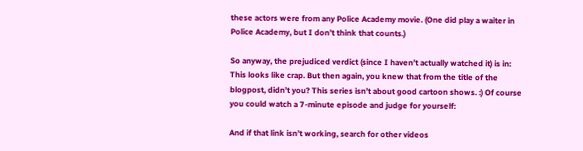these actors were from any Police Academy movie. (One did play a waiter in Police Academy, but I don’t think that counts.)

So anyway, the prejudiced verdict (since I haven’t actually watched it) is in: This looks like crap. But then again, you knew that from the title of the blogpost, didn’t you? This series isn’t about good cartoon shows. :) Of course you could watch a 7-minute episode and judge for yourself:

And if that link isn’t working, search for other videos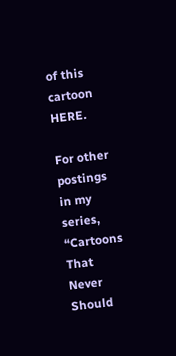of this cartoon HERE.

For other postings in my series, “Cartoons That Never Should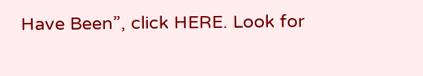Have Been”, click HERE. Look for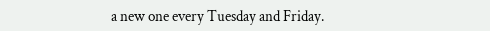a new one every Tuesday and Friday.